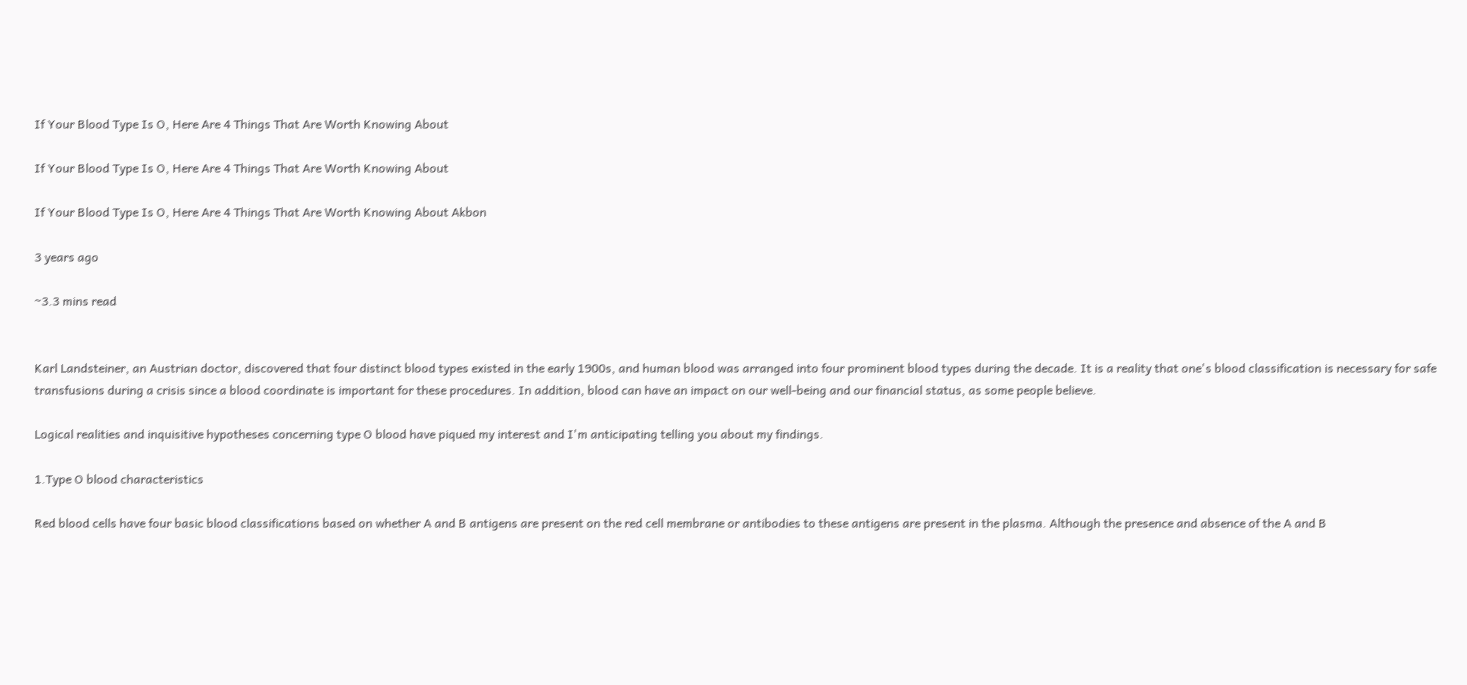If Your Blood Type Is O, Here Are 4 Things That Are Worth Knowing About

If Your Blood Type Is O, Here Are 4 Things That Are Worth Knowing About

If Your Blood Type Is O, Here Are 4 Things That Are Worth Knowing About Akbon

3 years ago

~3.3 mins read


Karl Landsteiner, an Austrian doctor, discovered that four distinct blood types existed in the early 1900s, and human blood was arranged into four prominent blood types during the decade. It is a reality that one's blood classification is necessary for safe transfusions during a crisis since a blood coordinate is important for these procedures. In addition, blood can have an impact on our well-being and our financial status, as some people believe.

Logical realities and inquisitive hypotheses concerning type O blood have piqued my interest and I'm anticipating telling you about my findings.

1.Type O blood characteristics

Red blood cells have four basic blood classifications based on whether A and B antigens are present on the red cell membrane or antibodies to these antigens are present in the plasma. Although the presence and absence of the A and B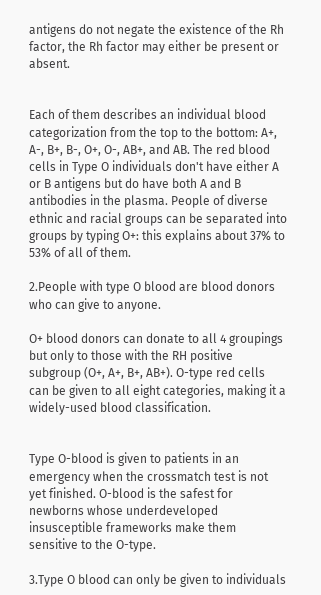antigens do not negate the existence of the Rh factor, the Rh factor may either be present or absent.


Each of them describes an individual blood categorization from the top to the bottom: A+, A-, B+, B-, O+, O-, AB+, and AB. The red blood cells in Type O individuals don't have either A or B antigens but do have both A and B antibodies in the plasma. People of diverse ethnic and racial groups can be separated into groups by typing O+: this explains about 37% to 53% of all of them.

2.People with type O blood are blood donors who can give to anyone.

O+ blood donors can donate to all 4 groupings but only to those with the RH positive subgroup (O+, A+, B+, AB+). O-type red cells can be given to all eight categories, making it a widely-used blood classification.


Type O-blood is given to patients in an emergency when the crossmatch test is not yet finished. O-blood is the safest for newborns whose underdeveloped insusceptible frameworks make them sensitive to the O-type.

3.Type O blood can only be given to individuals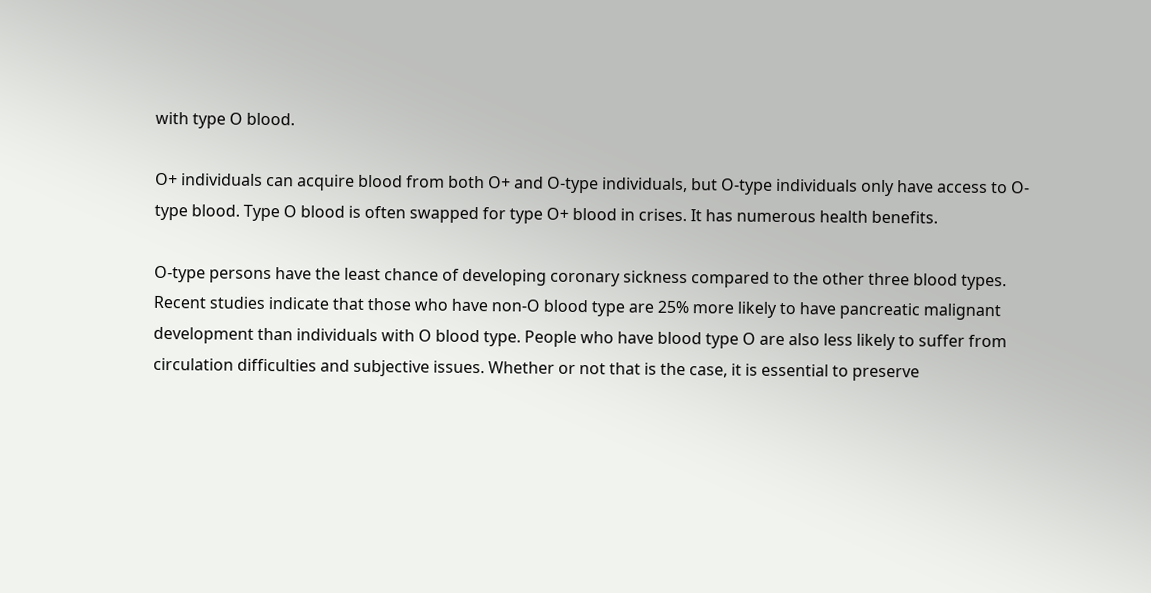with type O blood.

O+ individuals can acquire blood from both O+ and O-type individuals, but O-type individuals only have access to O-type blood. Type O blood is often swapped for type O+ blood in crises. It has numerous health benefits.

O-type persons have the least chance of developing coronary sickness compared to the other three blood types. Recent studies indicate that those who have non-O blood type are 25% more likely to have pancreatic malignant development than individuals with O blood type. People who have blood type O are also less likely to suffer from circulation difficulties and subjective issues. Whether or not that is the case, it is essential to preserve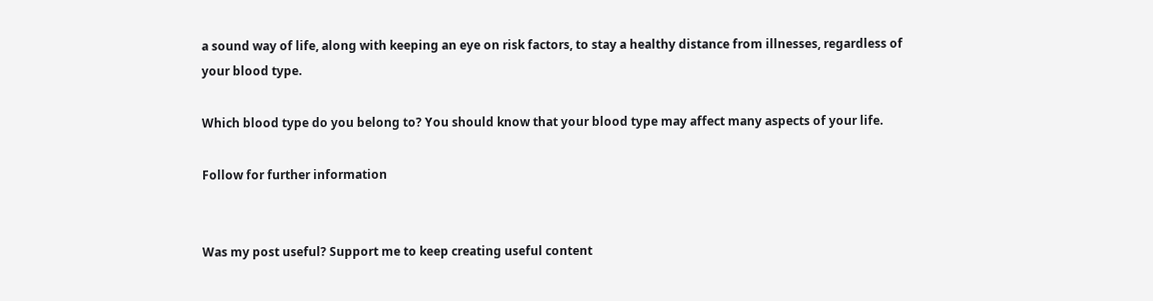a sound way of life, along with keeping an eye on risk factors, to stay a healthy distance from illnesses, regardless of your blood type.

Which blood type do you belong to? You should know that your blood type may affect many aspects of your life.

Follow for further information


Was my post useful? Support me to keep creating useful content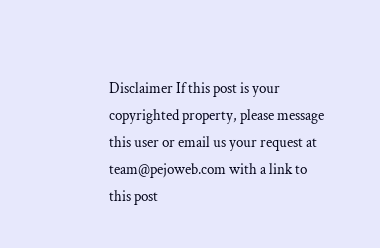Disclaimer If this post is your copyrighted property, please message this user or email us your request at team@pejoweb.com with a link to this post